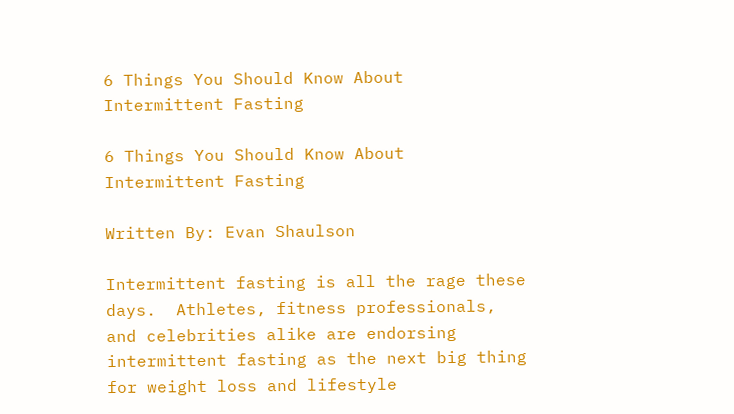6 Things You Should Know About Intermittent Fasting

6 Things You Should Know About Intermittent Fasting

Written By: Evan Shaulson

Intermittent fasting is all the rage these days.  Athletes, fitness professionals, and celebrities alike are endorsing intermittent fasting as the next big thing for weight loss and lifestyle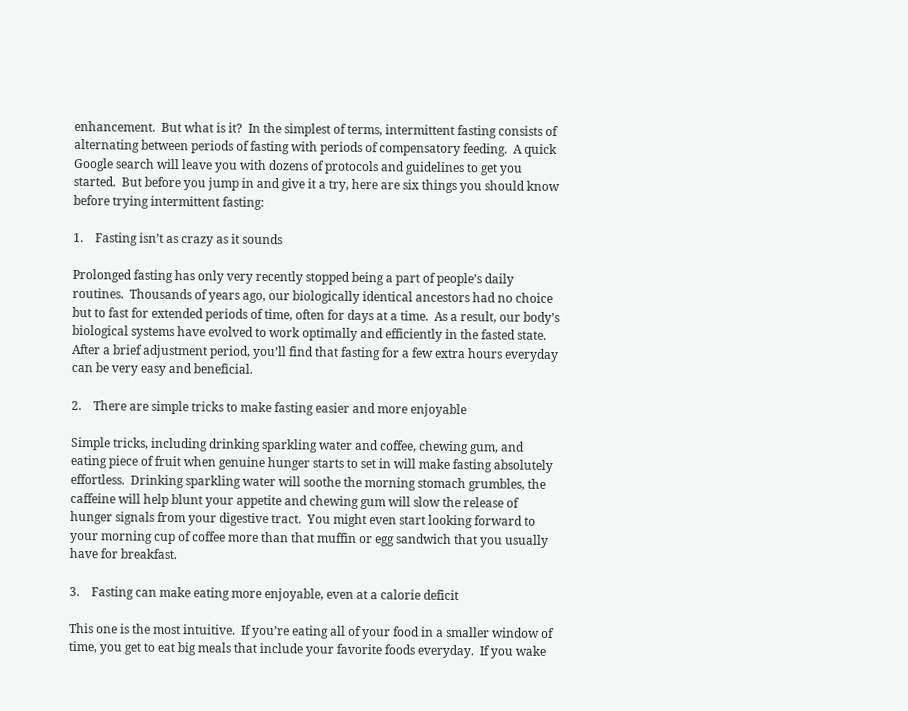enhancement.  But what is it?  In the simplest of terms, intermittent fasting consists of alternating between periods of fasting with periods of compensatory feeding.  A quick Google search will leave you with dozens of protocols and guidelines to get you started.  But before you jump in and give it a try, here are six things you should know before trying intermittent fasting:

1.    Fasting isn’t as crazy as it sounds

Prolonged fasting has only very recently stopped being a part of people’s daily routines.  Thousands of years ago, our biologically identical ancestors had no choice but to fast for extended periods of time, often for days at a time.  As a result, our body’s biological systems have evolved to work optimally and efficiently in the fasted state.  After a brief adjustment period, you’ll find that fasting for a few extra hours everyday can be very easy and beneficial.

2.    There are simple tricks to make fasting easier and more enjoyable

Simple tricks, including drinking sparkling water and coffee, chewing gum, and eating piece of fruit when genuine hunger starts to set in will make fasting absolutely effortless.  Drinking sparkling water will soothe the morning stomach grumbles, the caffeine will help blunt your appetite and chewing gum will slow the release of hunger signals from your digestive tract.  You might even start looking forward to your morning cup of coffee more than that muffin or egg sandwich that you usually have for breakfast.

3.    Fasting can make eating more enjoyable, even at a calorie deficit

This one is the most intuitive.  If you’re eating all of your food in a smaller window of time, you get to eat big meals that include your favorite foods everyday.  If you wake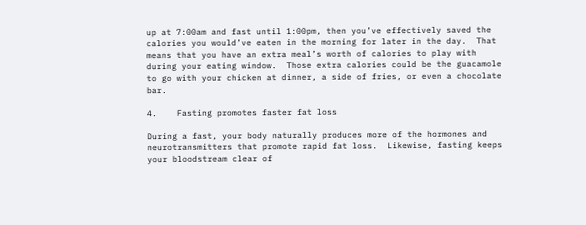up at 7:00am and fast until 1:00pm, then you’ve effectively saved the calories you would’ve eaten in the morning for later in the day.  That means that you have an extra meal’s worth of calories to play with during your eating window.  Those extra calories could be the guacamole to go with your chicken at dinner, a side of fries, or even a chocolate bar.

4.    Fasting promotes faster fat loss

During a fast, your body naturally produces more of the hormones and neurotransmitters that promote rapid fat loss.  Likewise, fasting keeps your bloodstream clear of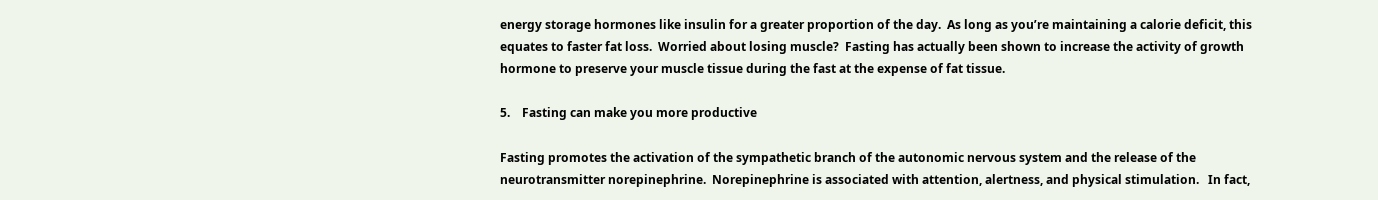energy storage hormones like insulin for a greater proportion of the day.  As long as you’re maintaining a calorie deficit, this equates to faster fat loss.  Worried about losing muscle?  Fasting has actually been shown to increase the activity of growth hormone to preserve your muscle tissue during the fast at the expense of fat tissue.

5.    Fasting can make you more productive

Fasting promotes the activation of the sympathetic branch of the autonomic nervous system and the release of the neurotransmitter norepinephrine.  Norepinephrine is associated with attention, alertness, and physical stimulation.   In fact,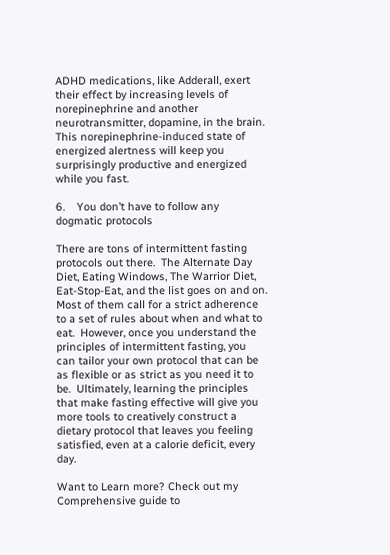ADHD medications, like Adderall, exert their effect by increasing levels of norepinephrine and another neurotransmitter, dopamine, in the brain.  This norepinephrine-induced state of energized alertness will keep you surprisingly productive and energized while you fast.

6.    You don’t have to follow any dogmatic protocols

There are tons of intermittent fasting protocols out there.  The Alternate Day Diet, Eating Windows, The Warrior Diet, Eat-Stop-Eat, and the list goes on and on.  Most of them call for a strict adherence to a set of rules about when and what to eat.  However, once you understand the principles of intermittent fasting, you can tailor your own protocol that can be as flexible or as strict as you need it to be.  Ultimately, learning the principles that make fasting effective will give you more tools to creatively construct a dietary protocol that leaves you feeling satisfied, even at a calorie deficit, every day.

Want to Learn more? Check out my Comprehensive guide to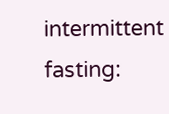intermittent fasting: